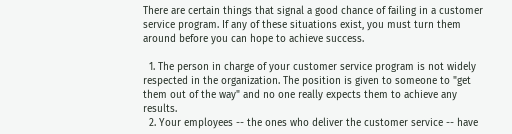There are certain things that signal a good chance of failing in a customer service program. If any of these situations exist, you must turn them around before you can hope to achieve success.

  1. The person in charge of your customer service program is not widely respected in the organization. The position is given to someone to "get them out of the way" and no one really expects them to achieve any results.
  2. Your employees -- the ones who deliver the customer service -- have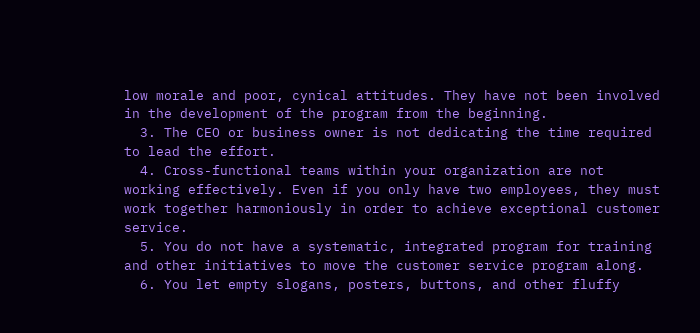low morale and poor, cynical attitudes. They have not been involved in the development of the program from the beginning.
  3. The CEO or business owner is not dedicating the time required to lead the effort.
  4. Cross-functional teams within your organization are not working effectively. Even if you only have two employees, they must work together harmoniously in order to achieve exceptional customer service.
  5. You do not have a systematic, integrated program for training and other initiatives to move the customer service program along.
  6. You let empty slogans, posters, buttons, and other fluffy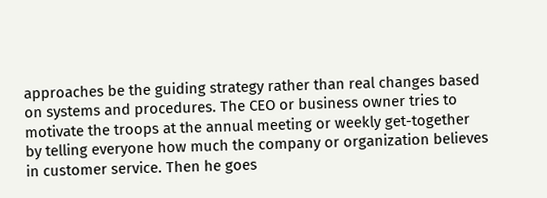approaches be the guiding strategy rather than real changes based on systems and procedures. The CEO or business owner tries to motivate the troops at the annual meeting or weekly get-together by telling everyone how much the company or organization believes in customer service. Then he goes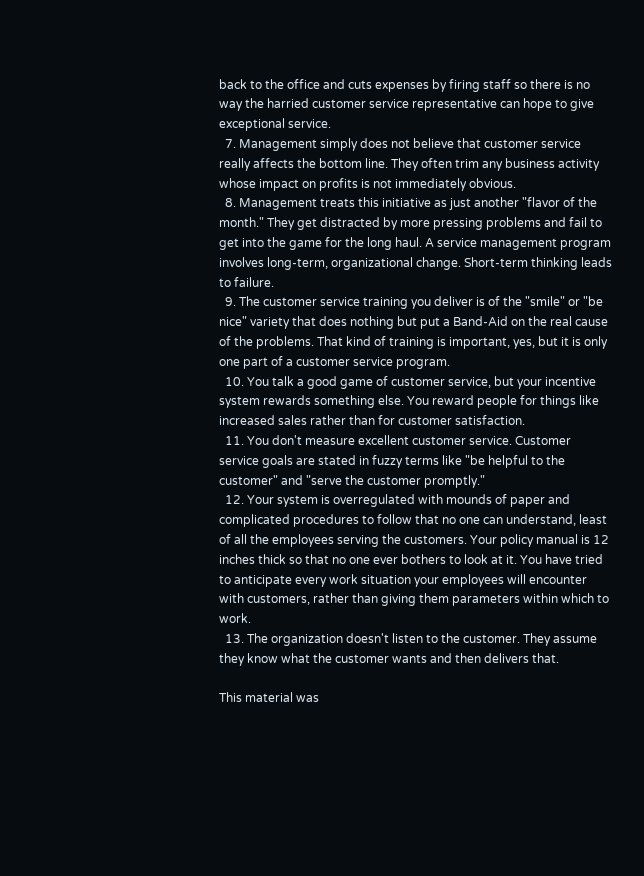back to the office and cuts expenses by firing staff so there is no way the harried customer service representative can hope to give exceptional service.
  7. Management simply does not believe that customer service really affects the bottom line. They often trim any business activity whose impact on profits is not immediately obvious.
  8. Management treats this initiative as just another "flavor of the month." They get distracted by more pressing problems and fail to get into the game for the long haul. A service management program involves long-term, organizational change. Short-term thinking leads to failure.
  9. The customer service training you deliver is of the "smile" or "be nice" variety that does nothing but put a Band-Aid on the real cause of the problems. That kind of training is important, yes, but it is only one part of a customer service program.
  10. You talk a good game of customer service, but your incentive system rewards something else. You reward people for things like increased sales rather than for customer satisfaction.
  11. You don't measure excellent customer service. Customer service goals are stated in fuzzy terms like "be helpful to the customer" and "serve the customer promptly."
  12. Your system is overregulated with mounds of paper and complicated procedures to follow that no one can understand, least of all the employees serving the customers. Your policy manual is 12 inches thick so that no one ever bothers to look at it. You have tried to anticipate every work situation your employees will encounter with customers, rather than giving them parameters within which to work.
  13. The organization doesn't listen to the customer. They assume they know what the customer wants and then delivers that.

This material was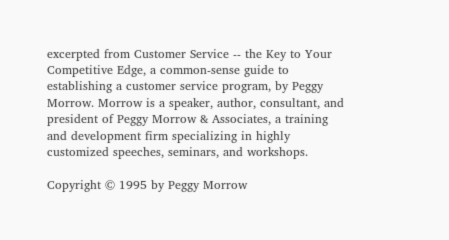excerpted from Customer Service -- the Key to Your Competitive Edge, a common-sense guide to establishing a customer service program, by Peggy Morrow. Morrow is a speaker, author, consultant, and president of Peggy Morrow & Associates, a training and development firm specializing in highly customized speeches, seminars, and workshops.

Copyright © 1995 by Peggy Morrow